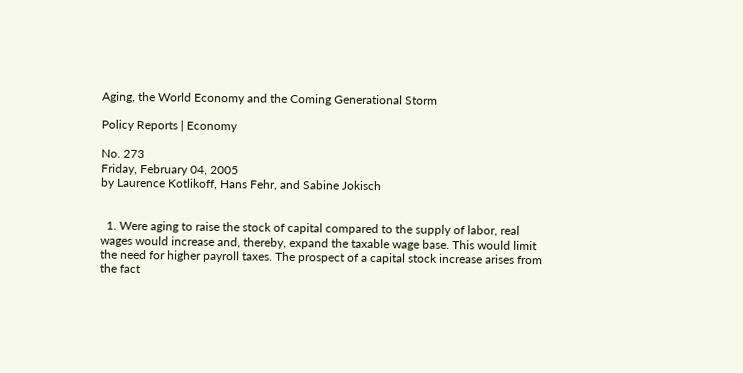Aging, the World Economy and the Coming Generational Storm

Policy Reports | Economy

No. 273
Friday, February 04, 2005
by Laurence Kotlikoff, Hans Fehr, and Sabine Jokisch


  1. Were aging to raise the stock of capital compared to the supply of labor, real wages would increase and, thereby, expand the taxable wage base. This would limit the need for higher payroll taxes. The prospect of a capital stock increase arises from the fact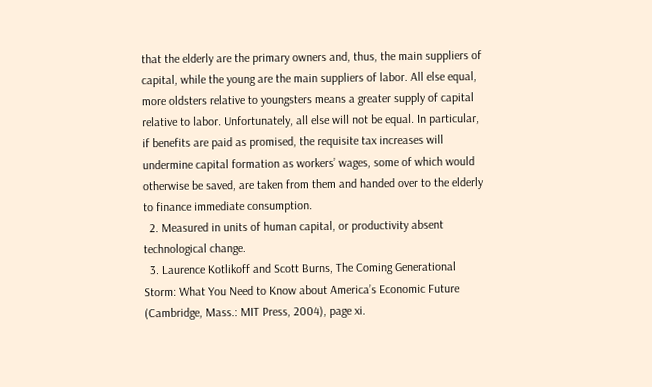that the elderly are the primary owners and, thus, the main suppliers of capital, while the young are the main suppliers of labor. All else equal, more oldsters relative to youngsters means a greater supply of capital relative to labor. Unfortunately, all else will not be equal. In particular, if benefits are paid as promised, the requisite tax increases will undermine capital formation as workers’ wages, some of which would otherwise be saved, are taken from them and handed over to the elderly to finance immediate consumption.
  2. Measured in units of human capital, or productivity absent technological change.
  3. Laurence Kotlikoff and Scott Burns, The Coming Generational Storm: What You Need to Know about America’s Economic Future (Cambridge, Mass.: MIT Press, 2004), page xi.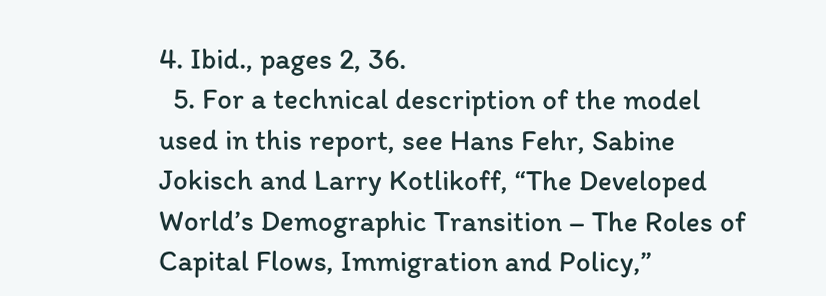4. Ibid., pages 2, 36.
  5. For a technical description of the model used in this report, see Hans Fehr, Sabine Jokisch and Larry Kotlikoff, “The Developed World’s Demographic Transition – The Roles of Capital Flows, Immigration and Policy,”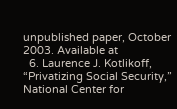unpublished paper, October 2003. Available at
  6. Laurence J. Kotlikoff, “Privatizing Social Security,” National Center for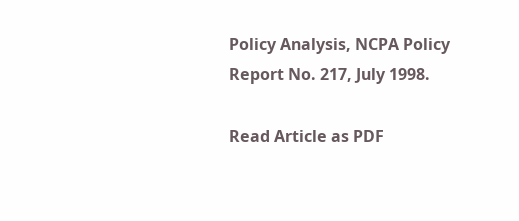Policy Analysis, NCPA Policy Report No. 217, July 1998.

Read Article as PDF